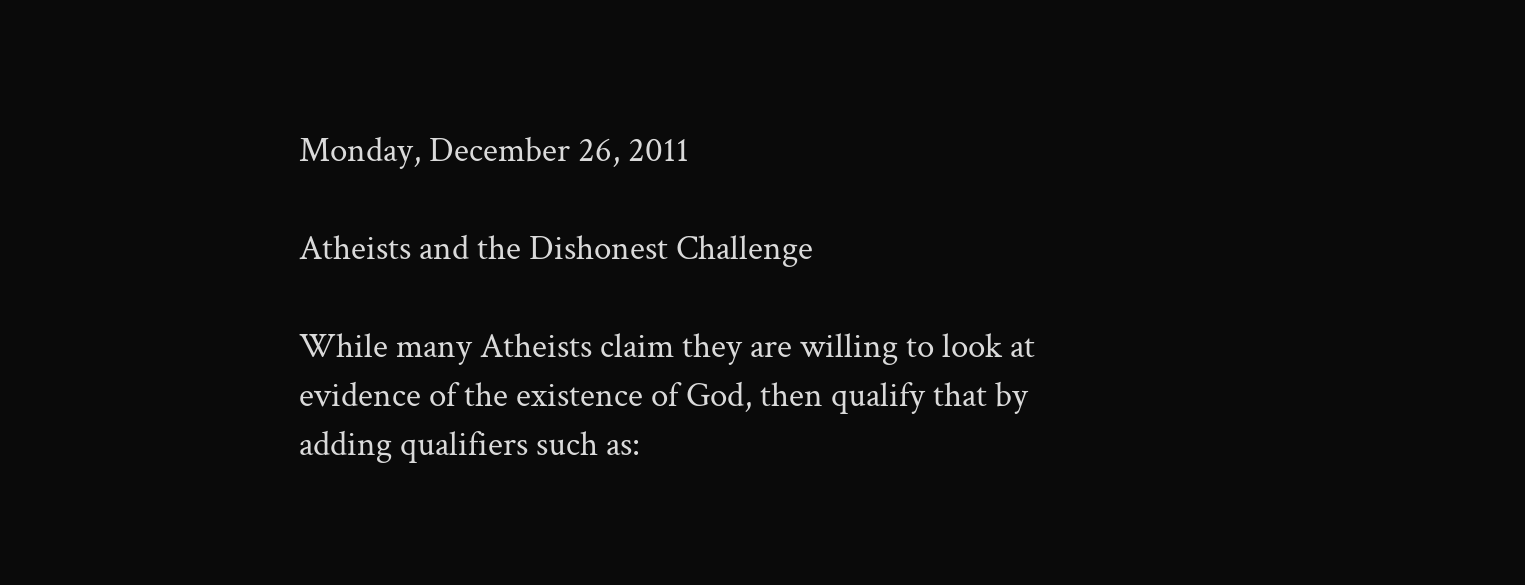Monday, December 26, 2011

Atheists and the Dishonest Challenge

While many Atheists claim they are willing to look at evidence of the existence of God, then qualify that by adding qualifiers such as: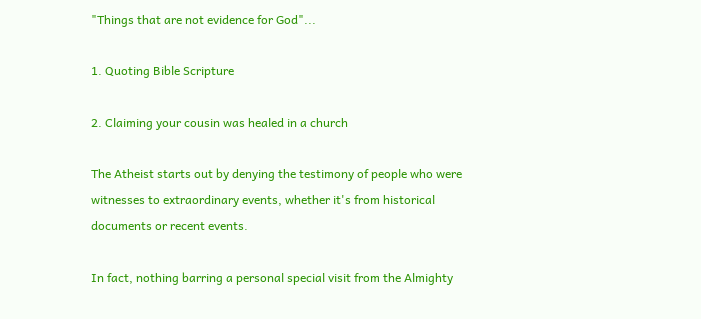"Things that are not evidence for God"...

1. Quoting Bible Scripture

2. Claiming your cousin was healed in a church

The Atheist starts out by denying the testimony of people who were witnesses to extraordinary events, whether it's from historical documents or recent events.

In fact, nothing barring a personal special visit from the Almighty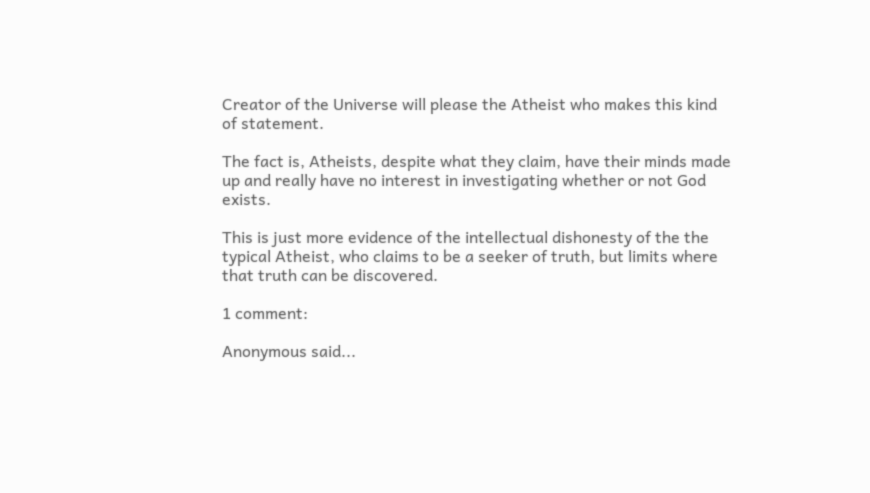Creator of the Universe will please the Atheist who makes this kind of statement.

The fact is, Atheists, despite what they claim, have their minds made up and really have no interest in investigating whether or not God exists.

This is just more evidence of the intellectual dishonesty of the the typical Atheist, who claims to be a seeker of truth, but limits where that truth can be discovered.

1 comment:

Anonymous said...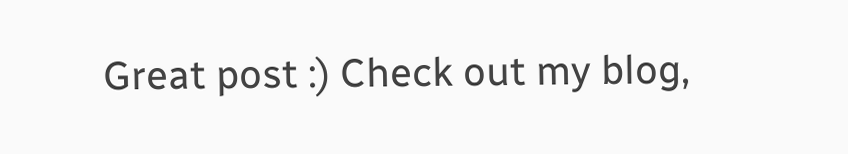Great post :) Check out my blog,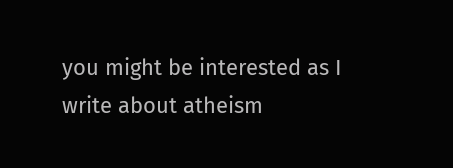you might be interested as I write about atheism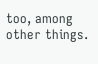too, among other things.